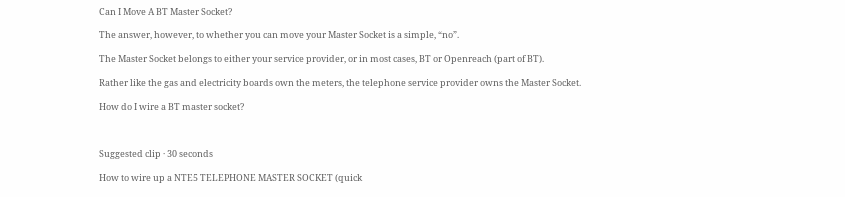Can I Move A BT Master Socket?

The answer, however, to whether you can move your Master Socket is a simple, “no”.

The Master Socket belongs to either your service provider, or in most cases, BT or Openreach (part of BT).

Rather like the gas and electricity boards own the meters, the telephone service provider owns the Master Socket.

How do I wire a BT master socket?



Suggested clip · 30 seconds

How to wire up a NTE5 TELEPHONE MASTER SOCKET (quick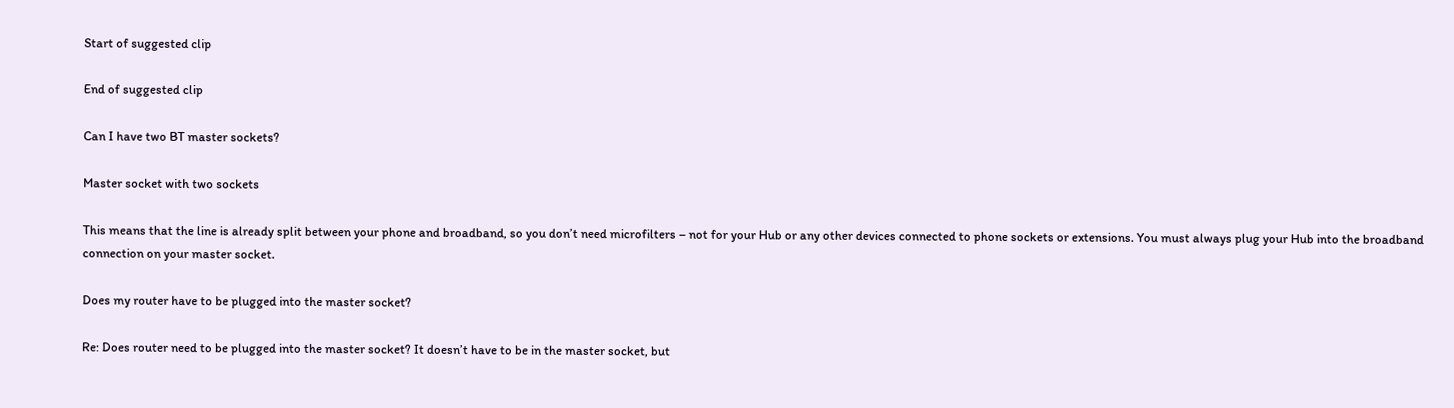Start of suggested clip

End of suggested clip

Can I have two BT master sockets?

Master socket with two sockets

This means that the line is already split between your phone and broadband, so you don’t need microfilters – not for your Hub or any other devices connected to phone sockets or extensions. You must always plug your Hub into the broadband connection on your master socket.

Does my router have to be plugged into the master socket?

Re: Does router need to be plugged into the master socket? It doesn’t have to be in the master socket, but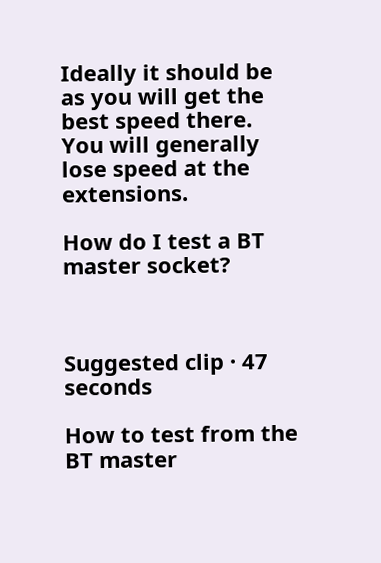Ideally it should be as you will get the best speed there. You will generally lose speed at the extensions.

How do I test a BT master socket?



Suggested clip · 47 seconds

How to test from the BT master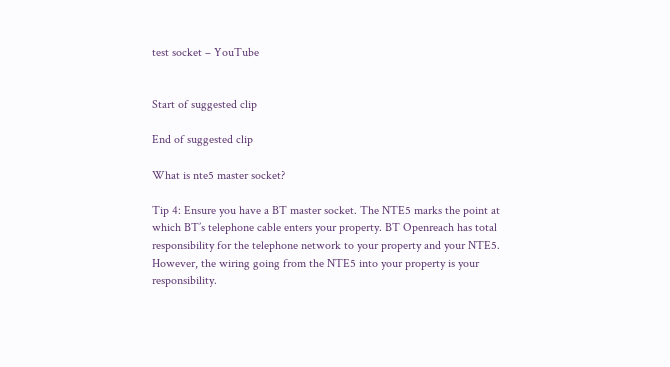test socket – YouTube


Start of suggested clip

End of suggested clip

What is nte5 master socket?

Tip 4: Ensure you have a BT master socket. The NTE5 marks the point at which BT’s telephone cable enters your property. BT Openreach has total responsibility for the telephone network to your property and your NTE5. However, the wiring going from the NTE5 into your property is your responsibility.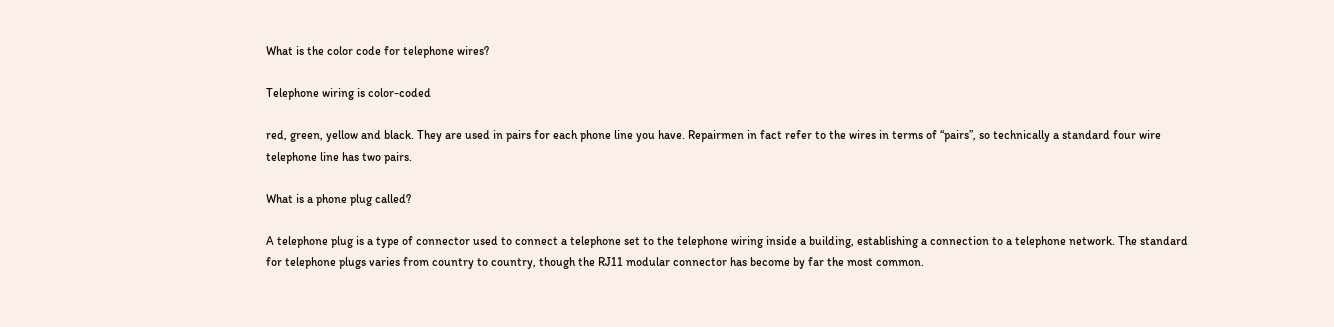What is the color code for telephone wires?

Telephone wiring is color-coded

red, green, yellow and black. They are used in pairs for each phone line you have. Repairmen in fact refer to the wires in terms of “pairs”, so technically a standard four wire telephone line has two pairs.

What is a phone plug called?

A telephone plug is a type of connector used to connect a telephone set to the telephone wiring inside a building, establishing a connection to a telephone network. The standard for telephone plugs varies from country to country, though the RJ11 modular connector has become by far the most common.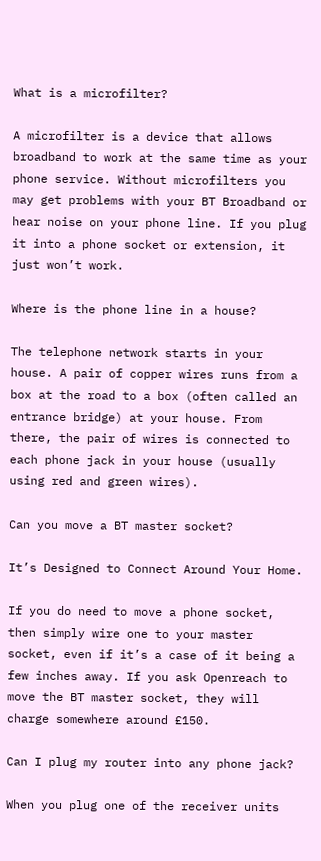What is a microfilter?

A microfilter is a device that allows broadband to work at the same time as your phone service. Without microfilters you may get problems with your BT Broadband or hear noise on your phone line. If you plug it into a phone socket or extension, it just won’t work.

Where is the phone line in a house?

The telephone network starts in your house. A pair of copper wires runs from a box at the road to a box (often called an entrance bridge) at your house. From there, the pair of wires is connected to each phone jack in your house (usually using red and green wires).

Can you move a BT master socket?

It’s Designed to Connect Around Your Home.

If you do need to move a phone socket, then simply wire one to your master socket, even if it’s a case of it being a few inches away. If you ask Openreach to move the BT master socket, they will charge somewhere around £150.

Can I plug my router into any phone jack?

When you plug one of the receiver units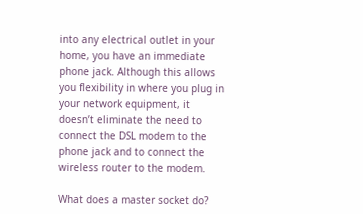into any electrical outlet in your home, you have an immediate phone jack. Although this allows you flexibility in where you plug in your network equipment, it doesn’t eliminate the need to connect the DSL modem to the phone jack and to connect the wireless router to the modem.

What does a master socket do?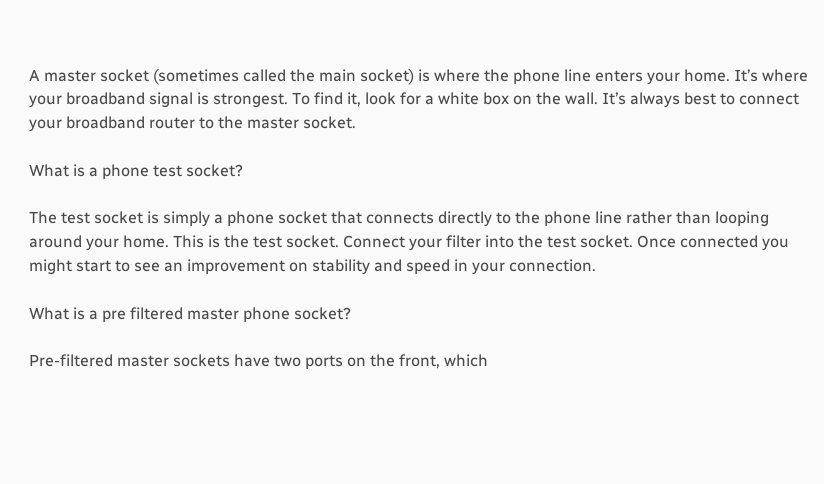A master socket (sometimes called the main socket) is where the phone line enters your home. It’s where your broadband signal is strongest. To find it, look for a white box on the wall. It’s always best to connect your broadband router to the master socket.

What is a phone test socket?

The test socket is simply a phone socket that connects directly to the phone line rather than looping around your home. This is the test socket. Connect your filter into the test socket. Once connected you might start to see an improvement on stability and speed in your connection.

What is a pre filtered master phone socket?

Pre-filtered master sockets have two ports on the front, which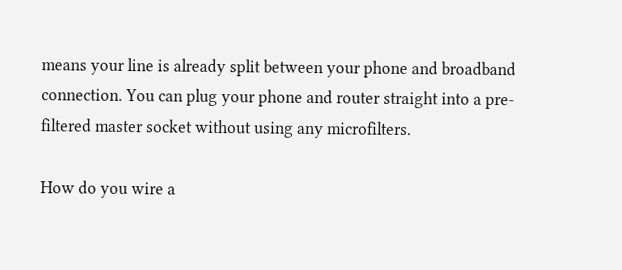means your line is already split between your phone and broadband connection. You can plug your phone and router straight into a pre-filtered master socket without using any microfilters.

How do you wire a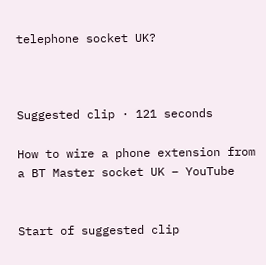telephone socket UK?



Suggested clip · 121 seconds

How to wire a phone extension from a BT Master socket UK – YouTube


Start of suggested clip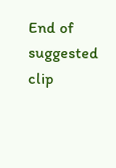End of suggested clip